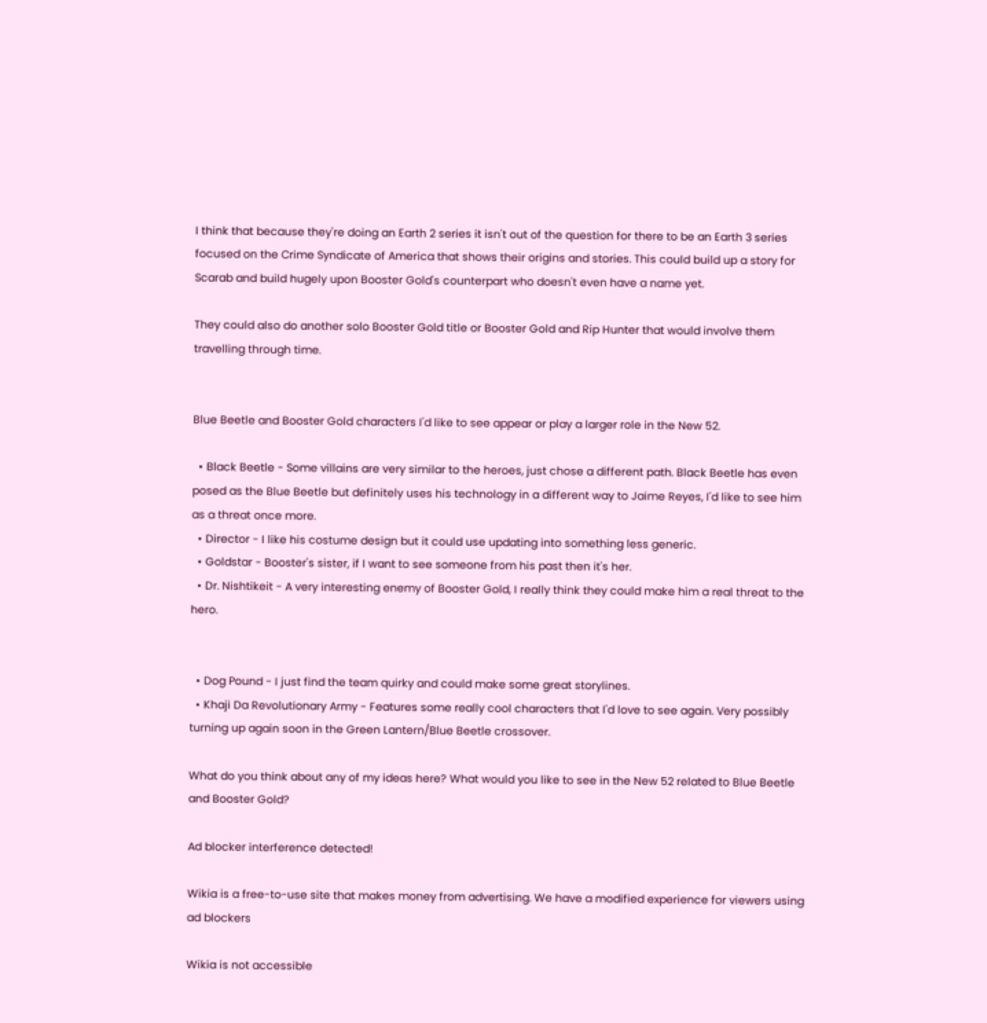I think that because they're doing an Earth 2 series it isn't out of the question for there to be an Earth 3 series focused on the Crime Syndicate of America that shows their origins and stories. This could build up a story for Scarab and build hugely upon Booster Gold's counterpart who doesn't even have a name yet.

They could also do another solo Booster Gold title or Booster Gold and Rip Hunter that would involve them travelling through time.


Blue Beetle and Booster Gold characters I'd like to see appear or play a larger role in the New 52.

  • Black Beetle - Some villains are very similar to the heroes, just chose a different path. Black Beetle has even posed as the Blue Beetle but definitely uses his technology in a different way to Jaime Reyes, I'd like to see him as a threat once more.
  • Director - I like his costume design but it could use updating into something less generic.
  • Goldstar - Booster's sister, if I want to see someone from his past then it's her.
  • Dr. Nishtikeit - A very interesting enemy of Booster Gold, I really think they could make him a real threat to the hero.


  • Dog Pound - I just find the team quirky and could make some great storylines.
  • Khaji Da Revolutionary Army - Features some really cool characters that I'd love to see again. Very possibly turning up again soon in the Green Lantern/Blue Beetle crossover.

What do you think about any of my ideas here? What would you like to see in the New 52 related to Blue Beetle and Booster Gold?

Ad blocker interference detected!

Wikia is a free-to-use site that makes money from advertising. We have a modified experience for viewers using ad blockers

Wikia is not accessible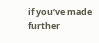if you’ve made further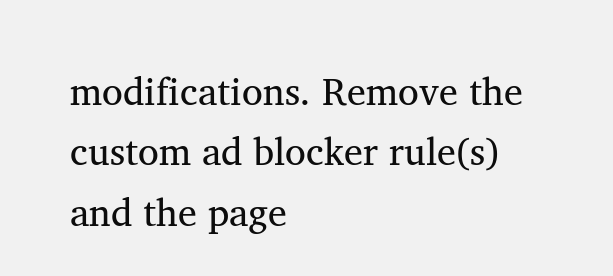modifications. Remove the custom ad blocker rule(s) and the page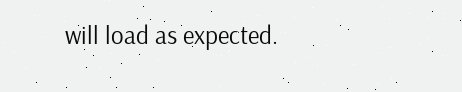will load as expected.